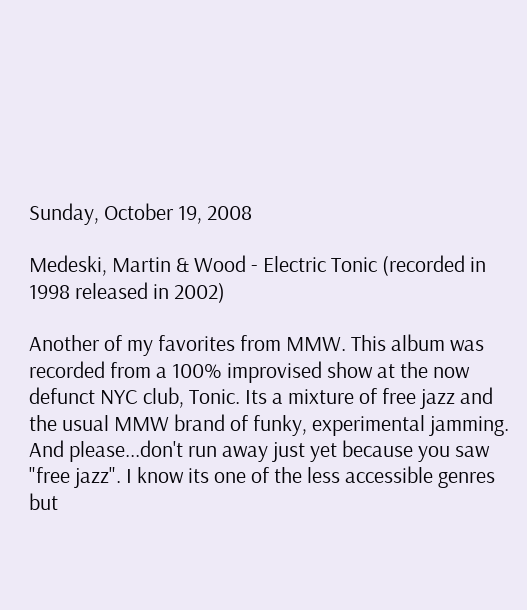Sunday, October 19, 2008

Medeski, Martin & Wood - Electric Tonic (recorded in 1998 released in 2002)

Another of my favorites from MMW. This album was recorded from a 100% improvised show at the now defunct NYC club, Tonic. Its a mixture of free jazz and the usual MMW brand of funky, experimental jamming. And please...don't run away just yet because you saw "free jazz". I know its one of the less accessible genres but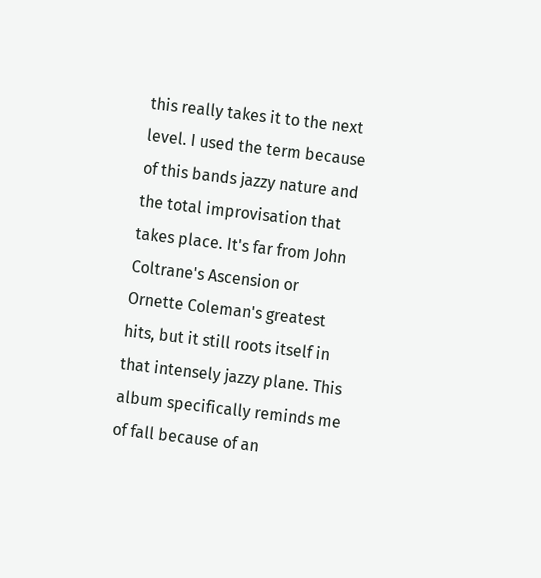this really takes it to the next level. I used the term because of this bands jazzy nature and the total improvisation that takes place. It's far from John Coltrane's Ascension or Ornette Coleman's greatest hits, but it still roots itself in that intensely jazzy plane. This album specifically reminds me of fall because of an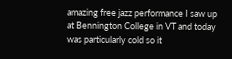amazing free jazz performance I saw up at Bennington College in VT and today was particularly cold so it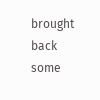brought back some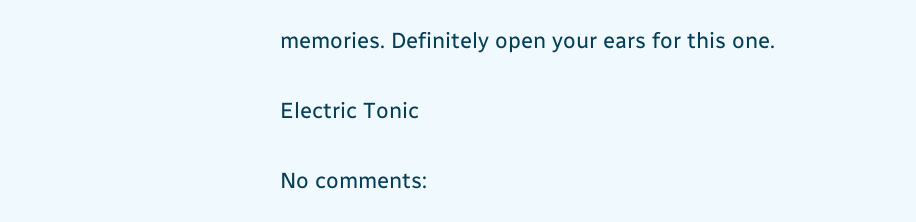memories. Definitely open your ears for this one.

Electric Tonic

No comments: